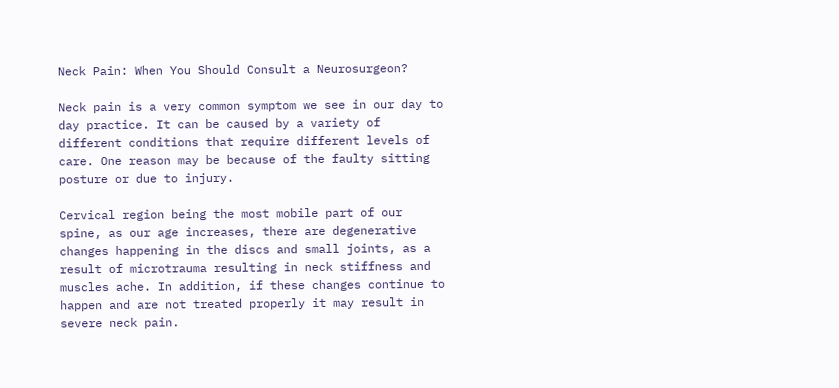Neck Pain: When You Should Consult a Neurosurgeon?

Neck pain is a very common symptom we see in our day to day practice. It can be caused by a variety of different conditions that require different levels of care. One reason may be because of the faulty sitting posture or due to injury.

Cervical region being the most mobile part of our spine, as our age increases, there are degenerative changes happening in the discs and small joints, as a result of microtrauma resulting in neck stiffness and muscles ache. In addition, if these changes continue to happen and are not treated properly it may result in severe neck pain.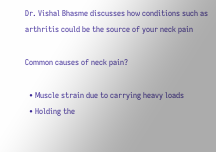Dr. Vishal Bhasme discusses how conditions such as arthritis could be the source of your neck pain

Common causes of neck pain?

  • Muscle strain due to carrying heavy loads
  • Holding the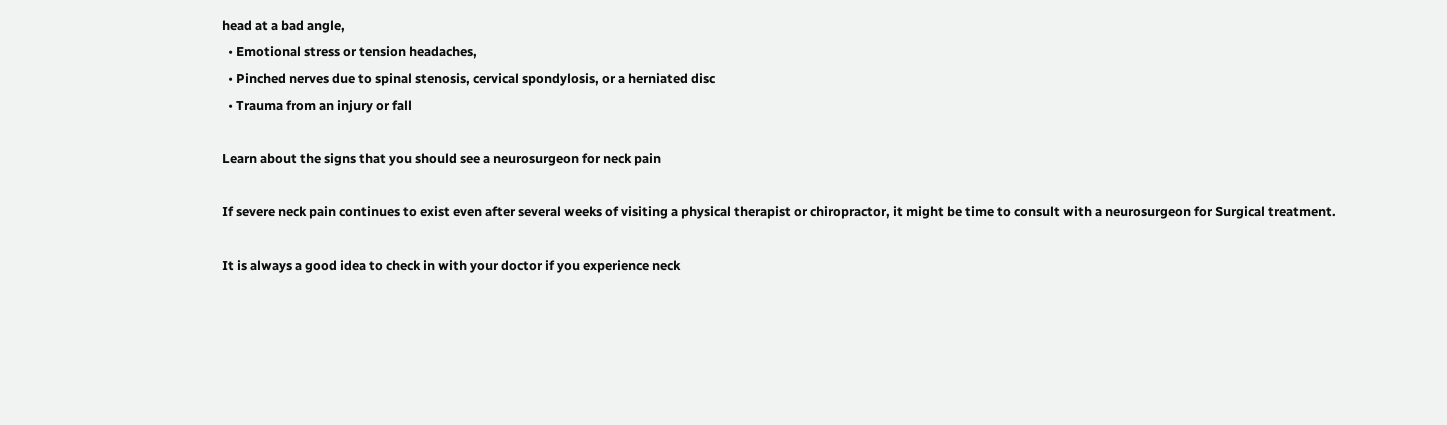head at a bad angle,
  • Emotional stress or tension headaches,
  • Pinched nerves due to spinal stenosis, cervical spondylosis, or a herniated disc
  • Trauma from an injury or fall

Learn about the signs that you should see a neurosurgeon for neck pain

If severe neck pain continues to exist even after several weeks of visiting a physical therapist or chiropractor, it might be time to consult with a neurosurgeon for Surgical treatment.

It is always a good idea to check in with your doctor if you experience neck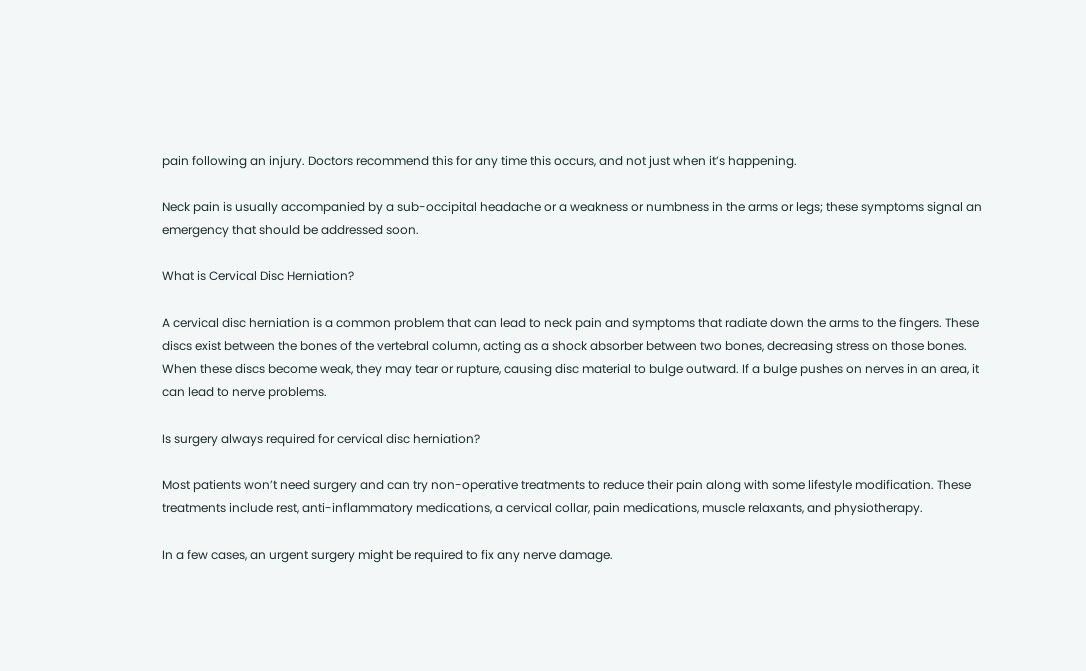pain following an injury. Doctors recommend this for any time this occurs, and not just when it’s happening.

Neck pain is usually accompanied by a sub-occipital headache or a weakness or numbness in the arms or legs; these symptoms signal an emergency that should be addressed soon.

What is Cervical Disc Herniation?

A cervical disc herniation is a common problem that can lead to neck pain and symptoms that radiate down the arms to the fingers. These discs exist between the bones of the vertebral column, acting as a shock absorber between two bones, decreasing stress on those bones. When these discs become weak, they may tear or rupture, causing disc material to bulge outward. If a bulge pushes on nerves in an area, it can lead to nerve problems.

Is surgery always required for cervical disc herniation?

Most patients won’t need surgery and can try non-operative treatments to reduce their pain along with some lifestyle modification. These treatments include rest, anti-inflammatory medications, a cervical collar, pain medications, muscle relaxants, and physiotherapy.

In a few cases, an urgent surgery might be required to fix any nerve damage.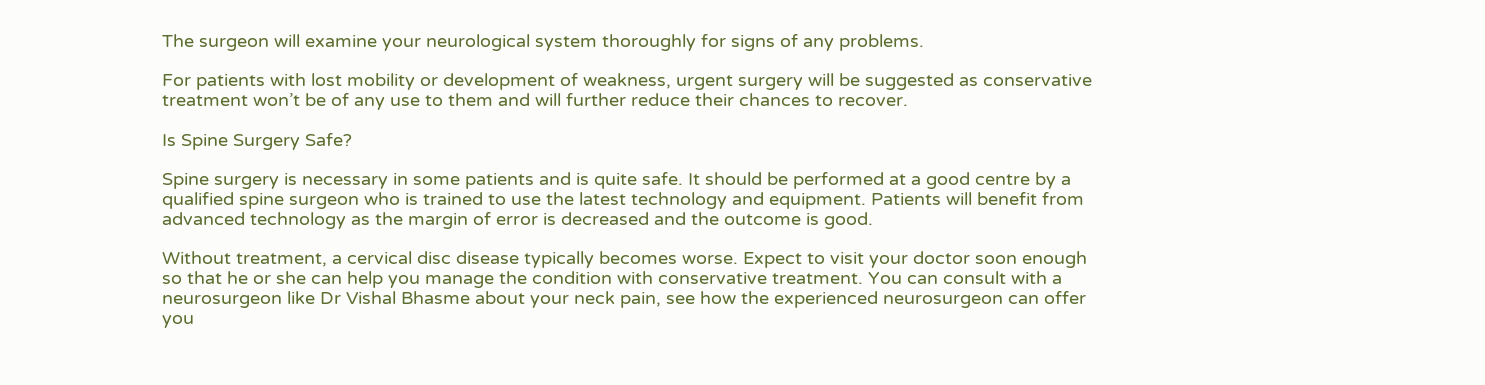The surgeon will examine your neurological system thoroughly for signs of any problems.

For patients with lost mobility or development of weakness, urgent surgery will be suggested as conservative treatment won’t be of any use to them and will further reduce their chances to recover.

Is Spine Surgery Safe?

Spine surgery is necessary in some patients and is quite safe. It should be performed at a good centre by a qualified spine surgeon who is trained to use the latest technology and equipment. Patients will benefit from advanced technology as the margin of error is decreased and the outcome is good.

Without treatment, a cervical disc disease typically becomes worse. Expect to visit your doctor soon enough so that he or she can help you manage the condition with conservative treatment. You can consult with a neurosurgeon like Dr Vishal Bhasme about your neck pain, see how the experienced neurosurgeon can offer you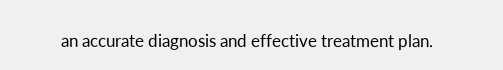an accurate diagnosis and effective treatment plan.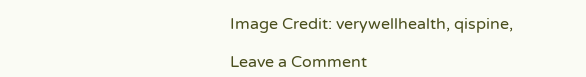Image Credit: verywellhealth, qispine,

Leave a Comment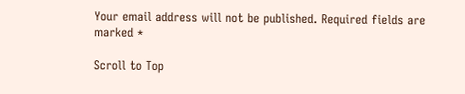Your email address will not be published. Required fields are marked *

Scroll to Top